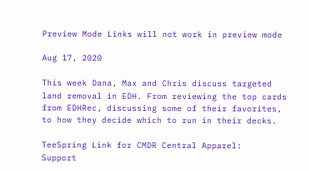Preview Mode Links will not work in preview mode

Aug 17, 2020

This week Dana, Max and Chris discuss targeted land removal in EDH. From reviewing the top cards from EDHRec, discussing some of their favorites, to how they decide which to run in their decks.

TeeSpring Link for CMDR Central Apparel:
Support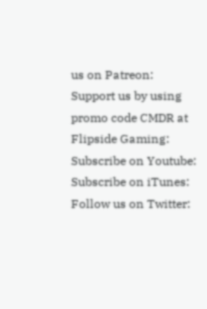us on Patreon:
Support us by using promo code CMDR at Flipside Gaming:
Subscribe on Youtube:
Subscribe on iTunes:
Follow us on Twitter: